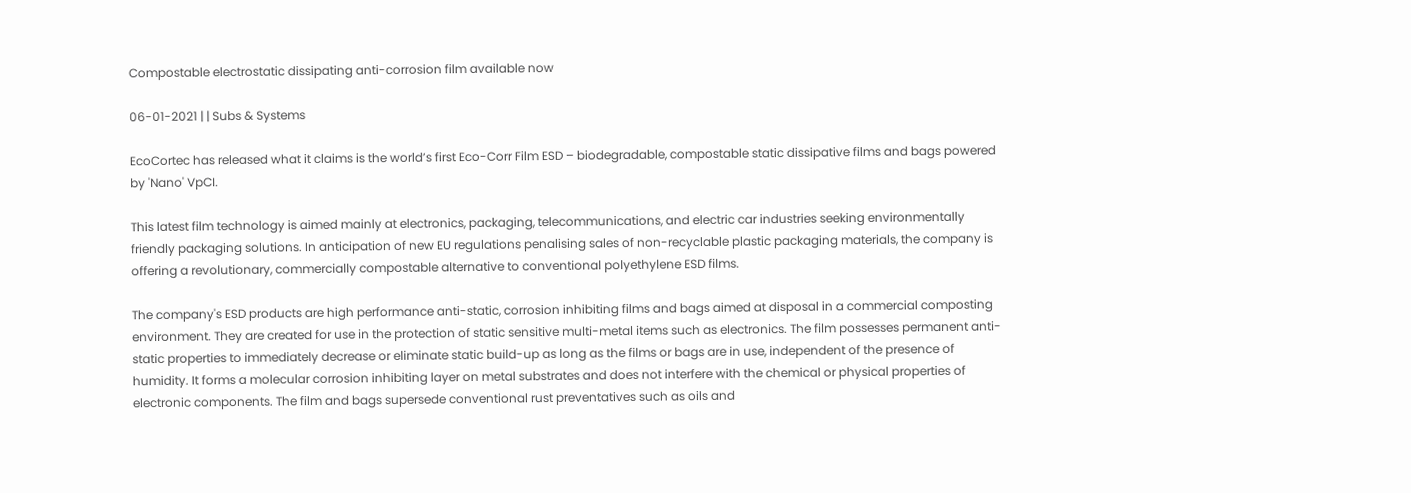Compostable electrostatic dissipating anti-corrosion film available now

06-01-2021 | | Subs & Systems

EcoCortec has released what it claims is the world’s first Eco-Corr Film ESD – biodegradable, compostable static dissipative films and bags powered by 'Nano' VpCI.

This latest film technology is aimed mainly at electronics, packaging, telecommunications, and electric car industries seeking environmentally friendly packaging solutions. In anticipation of new EU regulations penalising sales of non-recyclable plastic packaging materials, the company is offering a revolutionary, commercially compostable alternative to conventional polyethylene ESD films.

The company's ESD products are high performance anti-static, corrosion inhibiting films and bags aimed at disposal in a commercial composting environment. They are created for use in the protection of static sensitive multi-metal items such as electronics. The film possesses permanent anti-static properties to immediately decrease or eliminate static build-up as long as the films or bags are in use, independent of the presence of humidity. It forms a molecular corrosion inhibiting layer on metal substrates and does not interfere with the chemical or physical properties of electronic components. The film and bags supersede conventional rust preventatives such as oils and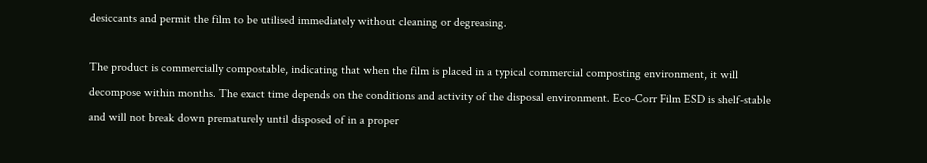desiccants and permit the film to be utilised immediately without cleaning or degreasing.

The product is commercially compostable, indicating that when the film is placed in a typical commercial composting environment, it will decompose within months. The exact time depends on the conditions and activity of the disposal environment. Eco-Corr Film ESD is shelf-stable and will not break down prematurely until disposed of in a proper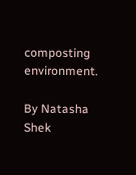composting environment.

By Natasha Shek